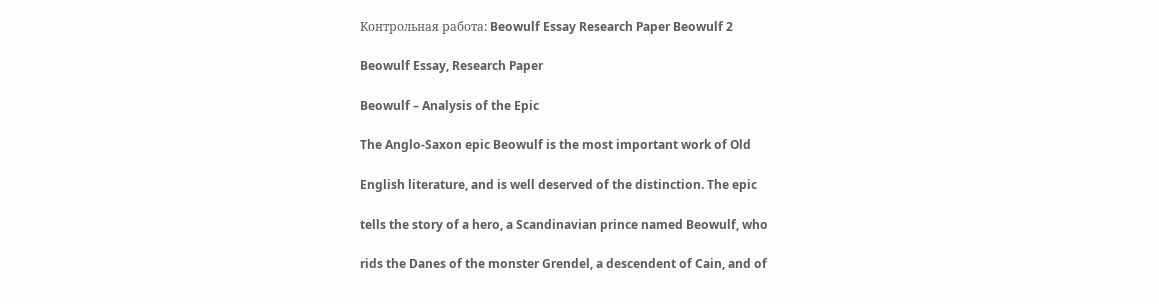Контрольная работа: Beowulf Essay Research Paper Beowulf 2

Beowulf Essay, Research Paper

Beowulf – Analysis of the Epic

The Anglo-Saxon epic Beowulf is the most important work of Old

English literature, and is well deserved of the distinction. The epic

tells the story of a hero, a Scandinavian prince named Beowulf, who

rids the Danes of the monster Grendel, a descendent of Cain, and of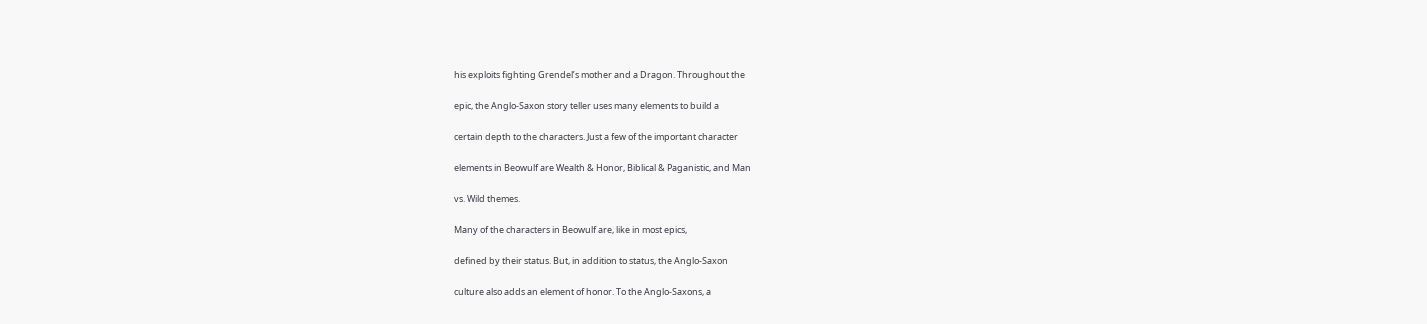his exploits fighting Grendel’s mother and a Dragon. Throughout the

epic, the Anglo-Saxon story teller uses many elements to build a

certain depth to the characters. Just a few of the important character

elements in Beowulf are Wealth & Honor, Biblical & Paganistic, and Man

vs. Wild themes.

Many of the characters in Beowulf are, like in most epics,

defined by their status. But, in addition to status, the Anglo-Saxon

culture also adds an element of honor. To the Anglo-Saxons, a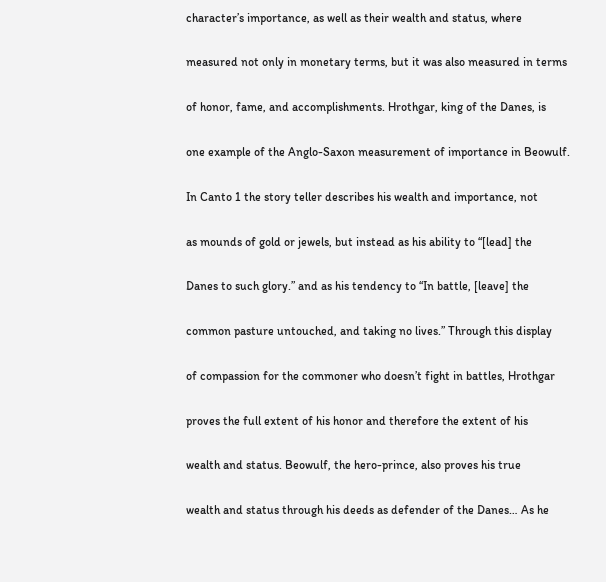character’s importance, as well as their wealth and status, where

measured not only in monetary terms, but it was also measured in terms

of honor, fame, and accomplishments. Hrothgar, king of the Danes, is

one example of the Anglo-Saxon measurement of importance in Beowulf.

In Canto 1 the story teller describes his wealth and importance, not

as mounds of gold or jewels, but instead as his ability to “[lead] the

Danes to such glory.” and as his tendency to “In battle, [leave] the

common pasture untouched, and taking no lives.” Through this display

of compassion for the commoner who doesn’t fight in battles, Hrothgar

proves the full extent of his honor and therefore the extent of his

wealth and status. Beowulf, the hero-prince, also proves his true

wealth and status through his deeds as defender of the Danes… As he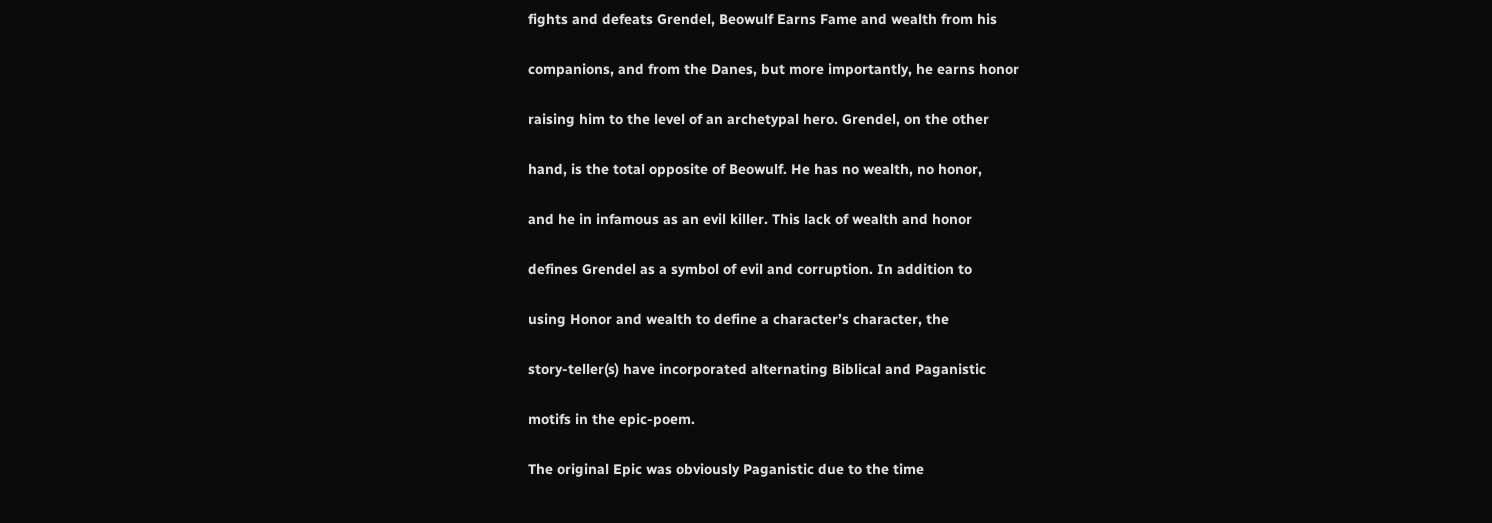fights and defeats Grendel, Beowulf Earns Fame and wealth from his

companions, and from the Danes, but more importantly, he earns honor

raising him to the level of an archetypal hero. Grendel, on the other

hand, is the total opposite of Beowulf. He has no wealth, no honor,

and he in infamous as an evil killer. This lack of wealth and honor

defines Grendel as a symbol of evil and corruption. In addition to

using Honor and wealth to define a character’s character, the

story-teller(s) have incorporated alternating Biblical and Paganistic

motifs in the epic-poem.

The original Epic was obviously Paganistic due to the time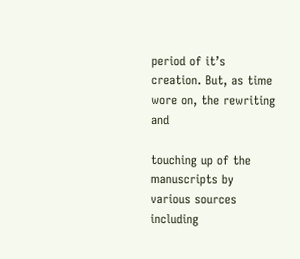period of it’s creation. But, as time wore on, the rewriting and

touching up of the manuscripts by various sources including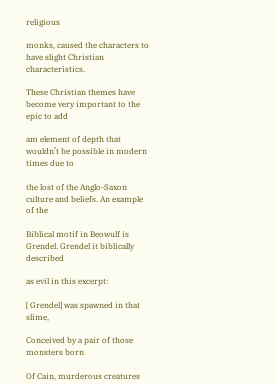religious

monks, caused the characters to have slight Christian characteristics.

These Christian themes have become very important to the epic to add

am element of depth that wouldn’t be possible in modern times due to

the lost of the Anglo-Saxon culture and beliefs. An example of the

Biblical motif in Beowulf is Grendel. Grendel it biblically described

as evil in this excerpt:

[ Grendel] was spawned in that slime,

Conceived by a pair of those monsters born

Of Cain, murderous creatures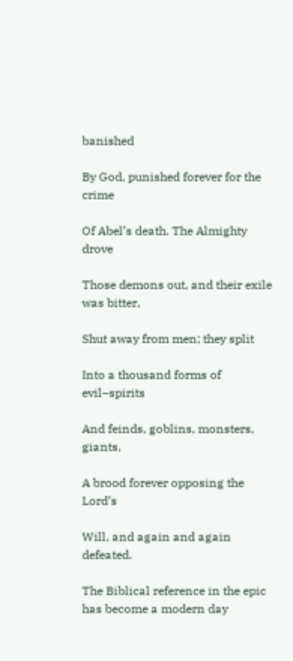banished

By God, punished forever for the crime

Of Abel’s death. The Almighty drove

Those demons out, and their exile was bitter,

Shut away from men; they split

Into a thousand forms of evil–spirits

And feinds, goblins, monsters, giants,

A brood forever opposing the Lord’s

Will, and again and again defeated.

The Biblical reference in the epic has become a modern day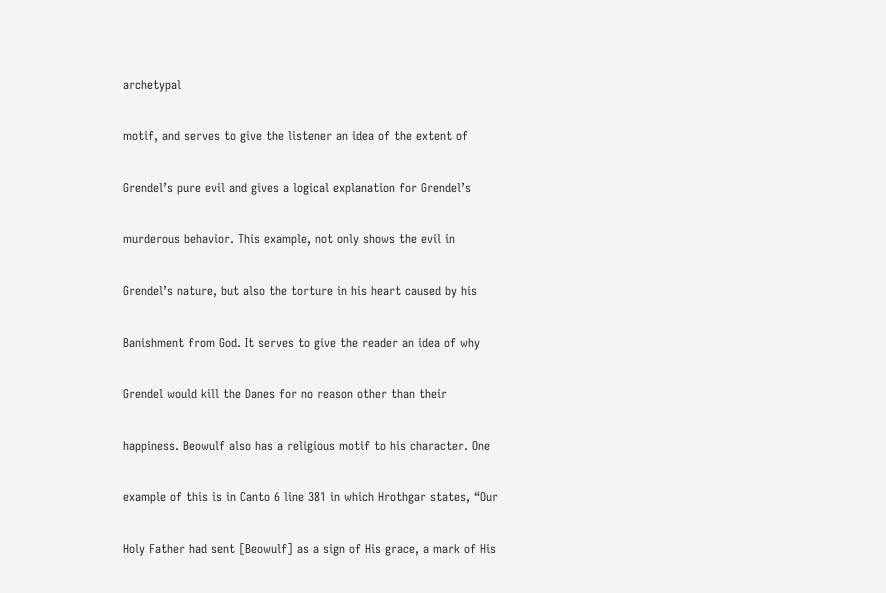archetypal

motif, and serves to give the listener an idea of the extent of

Grendel’s pure evil and gives a logical explanation for Grendel’s

murderous behavior. This example, not only shows the evil in

Grendel’s nature, but also the torture in his heart caused by his

Banishment from God. It serves to give the reader an idea of why

Grendel would kill the Danes for no reason other than their

happiness. Beowulf also has a religious motif to his character. One

example of this is in Canto 6 line 381 in which Hrothgar states, “Our

Holy Father had sent [Beowulf] as a sign of His grace, a mark of His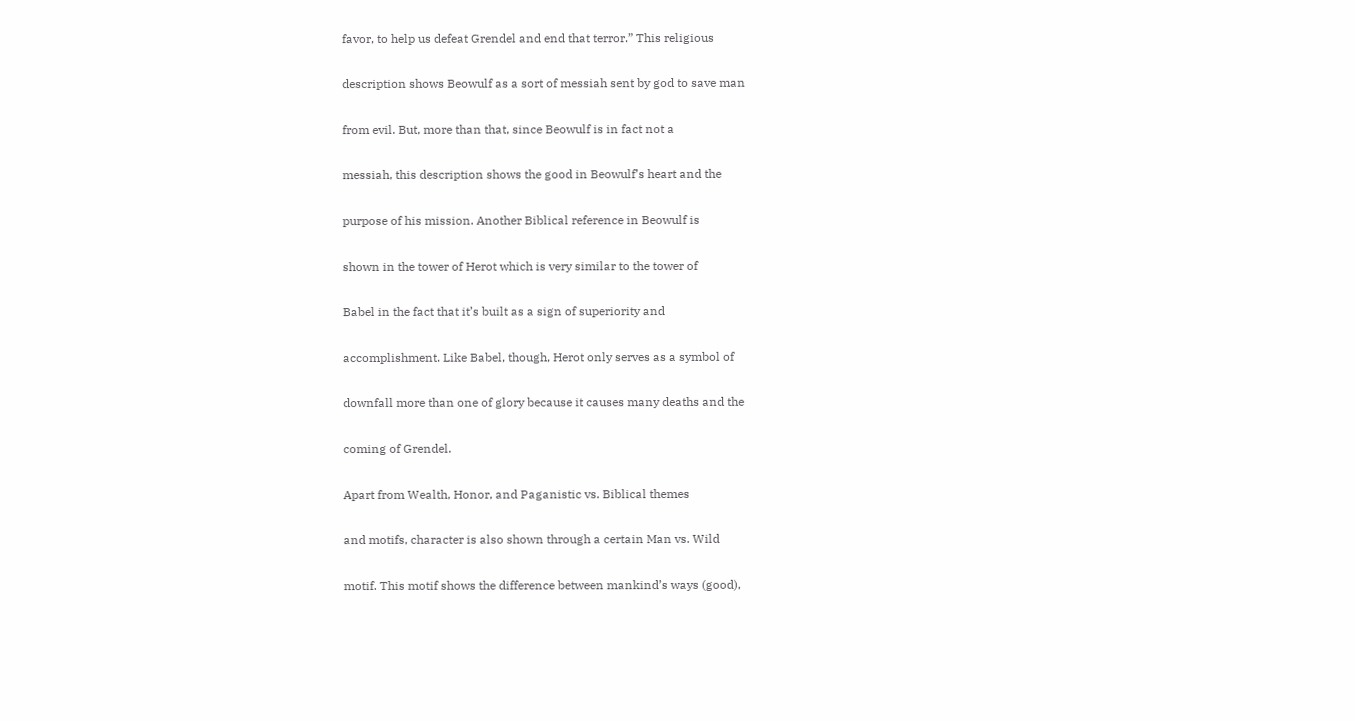favor, to help us defeat Grendel and end that terror.” This religious

description shows Beowulf as a sort of messiah sent by god to save man

from evil. But, more than that, since Beowulf is in fact not a

messiah, this description shows the good in Beowulf’s heart and the

purpose of his mission. Another Biblical reference in Beowulf is

shown in the tower of Herot which is very similar to the tower of

Babel in the fact that it’s built as a sign of superiority and

accomplishment. Like Babel, though, Herot only serves as a symbol of

downfall more than one of glory because it causes many deaths and the

coming of Grendel.

Apart from Wealth, Honor, and Paganistic vs. Biblical themes

and motifs, character is also shown through a certain Man vs. Wild

motif. This motif shows the difference between mankind’s ways (good),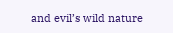and evil’s wild nature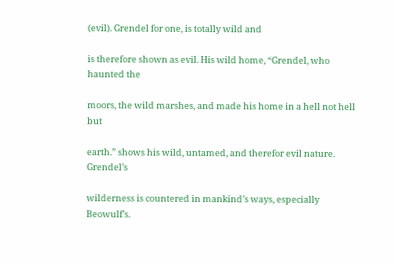(evil). Grendel for one, is totally wild and

is therefore shown as evil. His wild home, “Grendel, who haunted the

moors, the wild marshes, and made his home in a hell not hell but

earth.” shows his wild, untamed, and therefor evil nature. Grendel’s

wilderness is countered in mankind’s ways, especially Beowulf’s.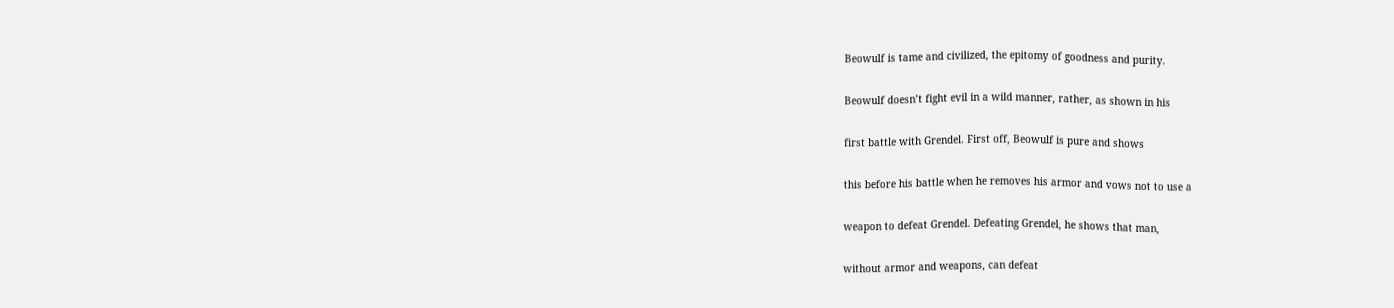Beowulf is tame and civilized, the epitomy of goodness and purity.

Beowulf doesn’t fight evil in a wild manner, rather, as shown in his

first battle with Grendel. First off, Beowulf is pure and shows

this before his battle when he removes his armor and vows not to use a

weapon to defeat Grendel. Defeating Grendel, he shows that man,

without armor and weapons, can defeat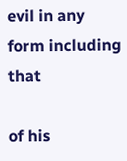evil in any form including that

of his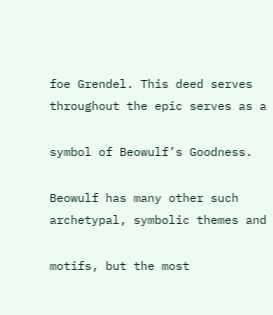foe Grendel. This deed serves throughout the epic serves as a

symbol of Beowulf’s Goodness.

Beowulf has many other such archetypal, symbolic themes and

motifs, but the most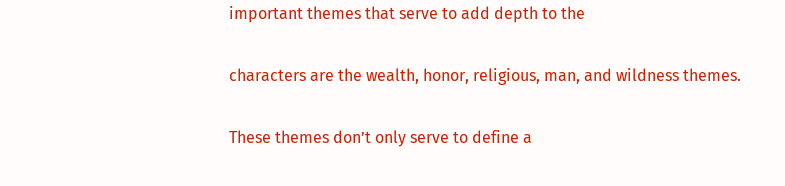important themes that serve to add depth to the

characters are the wealth, honor, religious, man, and wildness themes.

These themes don’t only serve to define a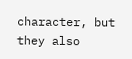character, but they also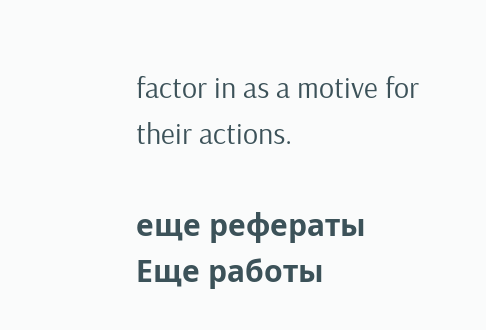factor in as a motive for their actions.

еще рефераты
Еще работы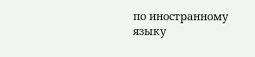по иностранному языку